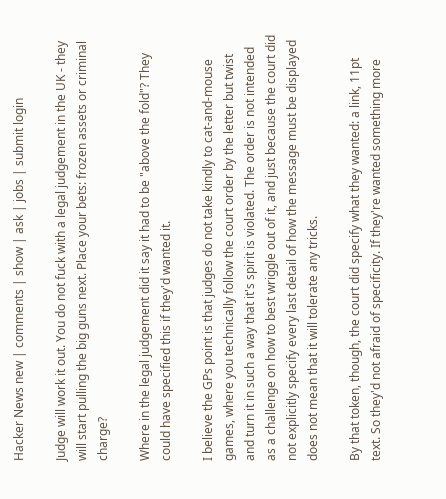Hacker News new | comments | show | ask | jobs | submit login

Judge will work it out. You do not fuck with a legal judgement in the UK - they will start pulling the big guns next. Place your bets: frozen assets or criminal charge?

Where in the legal judgement did it say it had to be "above the fold"? They could have specified this if they'd wanted it.

I believe the GPs point is that judges do not take kindly to cat-and-mouse games, where you technically follow the court order by the letter but twist and turn it in such a way that it's spirit is violated. The order is not intended as a challenge on how to best wriggle out of it, and just because the court did not explicitly specify every last detail of how the message must be displayed does not mean that it will tolerate any tricks.

By that token, though, the court did specify what they wanted: a link, 11pt text. So they'd not afraid of specificity. If they're wanted something more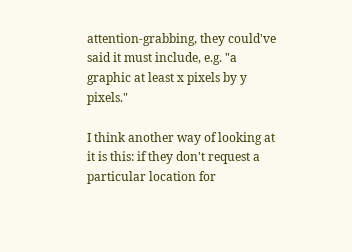attention-grabbing, they could've said it must include, e.g. "a graphic at least x pixels by y pixels."

I think another way of looking at it is this: if they don't request a particular location for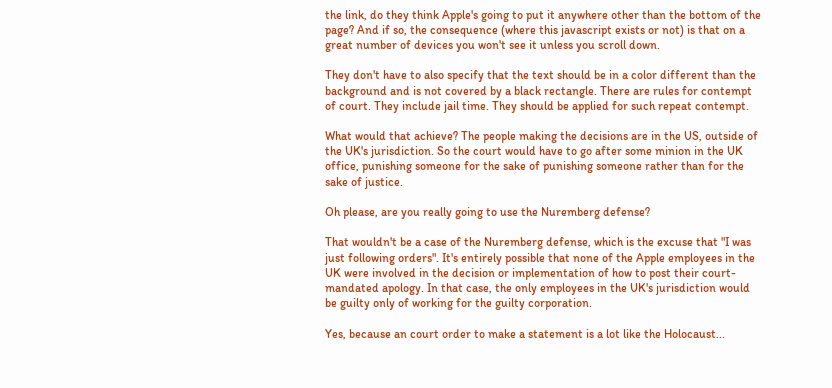the link, do they think Apple's going to put it anywhere other than the bottom of the page? And if so, the consequence (where this javascript exists or not) is that on a great number of devices you won't see it unless you scroll down.

They don't have to also specify that the text should be in a color different than the background and is not covered by a black rectangle. There are rules for contempt of court. They include jail time. They should be applied for such repeat contempt.

What would that achieve? The people making the decisions are in the US, outside of the UK's jurisdiction. So the court would have to go after some minion in the UK office, punishing someone for the sake of punishing someone rather than for the sake of justice.

Oh please, are you really going to use the Nuremberg defense?

That wouldn't be a case of the Nuremberg defense, which is the excuse that "I was just following orders". It's entirely possible that none of the Apple employees in the UK were involved in the decision or implementation of how to post their court-mandated apology. In that case, the only employees in the UK's jurisdiction would be guilty only of working for the guilty corporation.

Yes, because an court order to make a statement is a lot like the Holocaust...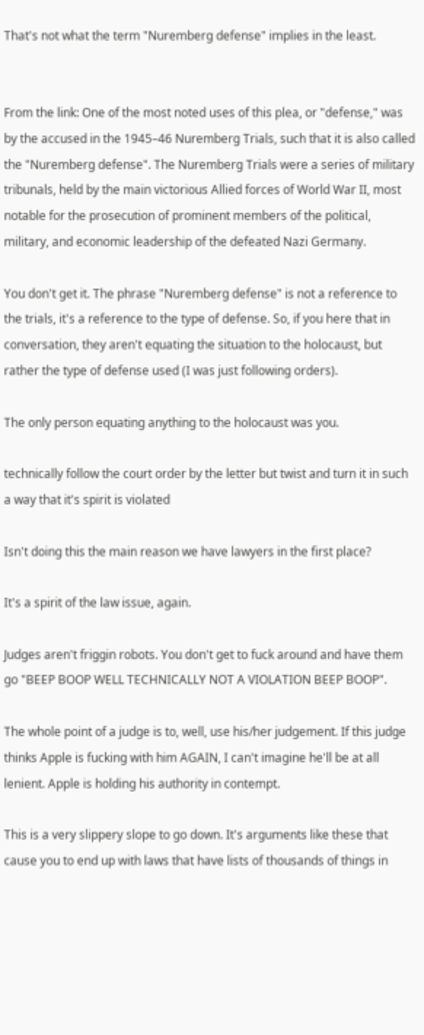That's not what the term "Nuremberg defense" implies in the least.


From the link: One of the most noted uses of this plea, or "defense," was by the accused in the 1945–46 Nuremberg Trials, such that it is also called the "Nuremberg defense". The Nuremberg Trials were a series of military tribunals, held by the main victorious Allied forces of World War II, most notable for the prosecution of prominent members of the political, military, and economic leadership of the defeated Nazi Germany.

You don't get it. The phrase "Nuremberg defense" is not a reference to the trials, it's a reference to the type of defense. So, if you here that in conversation, they aren't equating the situation to the holocaust, but rather the type of defense used (I was just following orders).

The only person equating anything to the holocaust was you.

technically follow the court order by the letter but twist and turn it in such a way that it's spirit is violated

Isn't doing this the main reason we have lawyers in the first place?

It's a spirit of the law issue, again.

Judges aren't friggin robots. You don't get to fuck around and have them go "BEEP BOOP WELL TECHNICALLY NOT A VIOLATION BEEP BOOP".

The whole point of a judge is to, well, use his/her judgement. If this judge thinks Apple is fucking with him AGAIN, I can't imagine he'll be at all lenient. Apple is holding his authority in contempt.

This is a very slippery slope to go down. It's arguments like these that cause you to end up with laws that have lists of thousands of things in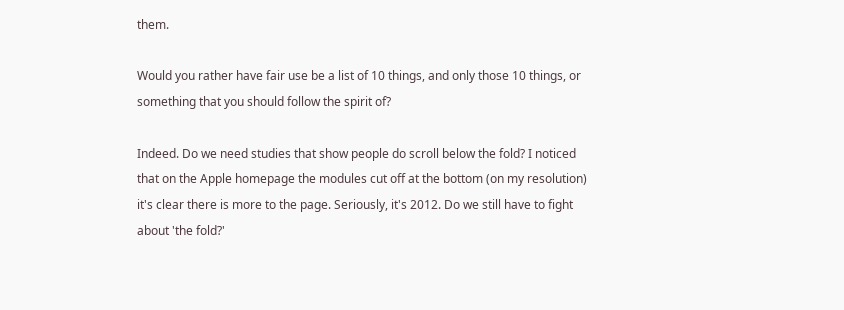them.

Would you rather have fair use be a list of 10 things, and only those 10 things, or something that you should follow the spirit of?

Indeed. Do we need studies that show people do scroll below the fold? I noticed that on the Apple homepage the modules cut off at the bottom (on my resolution) it's clear there is more to the page. Seriously, it's 2012. Do we still have to fight about 'the fold?'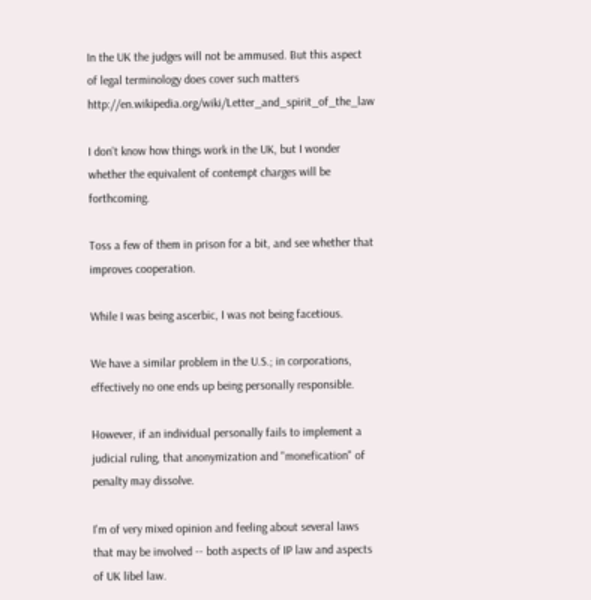In the UK the judges will not be ammused. But this aspect of legal terminology does cover such matters http://en.wikipedia.org/wiki/Letter_and_spirit_of_the_law

I don't know how things work in the UK, but I wonder whether the equivalent of contempt charges will be forthcoming.

Toss a few of them in prison for a bit, and see whether that improves cooperation.

While I was being ascerbic, I was not being facetious.

We have a similar problem in the U.S.; in corporations, effectively no one ends up being personally responsible.

However, if an individual personally fails to implement a judicial ruling, that anonymization and "monefication" of penalty may dissolve.

I'm of very mixed opinion and feeling about several laws that may be involved -- both aspects of IP law and aspects of UK libel law.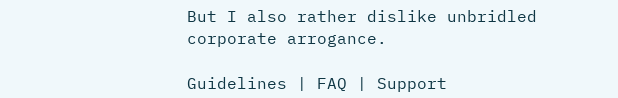But I also rather dislike unbridled corporate arrogance.

Guidelines | FAQ | Support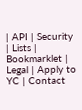| API | Security | Lists | Bookmarklet | Legal | Apply to YC | Contact